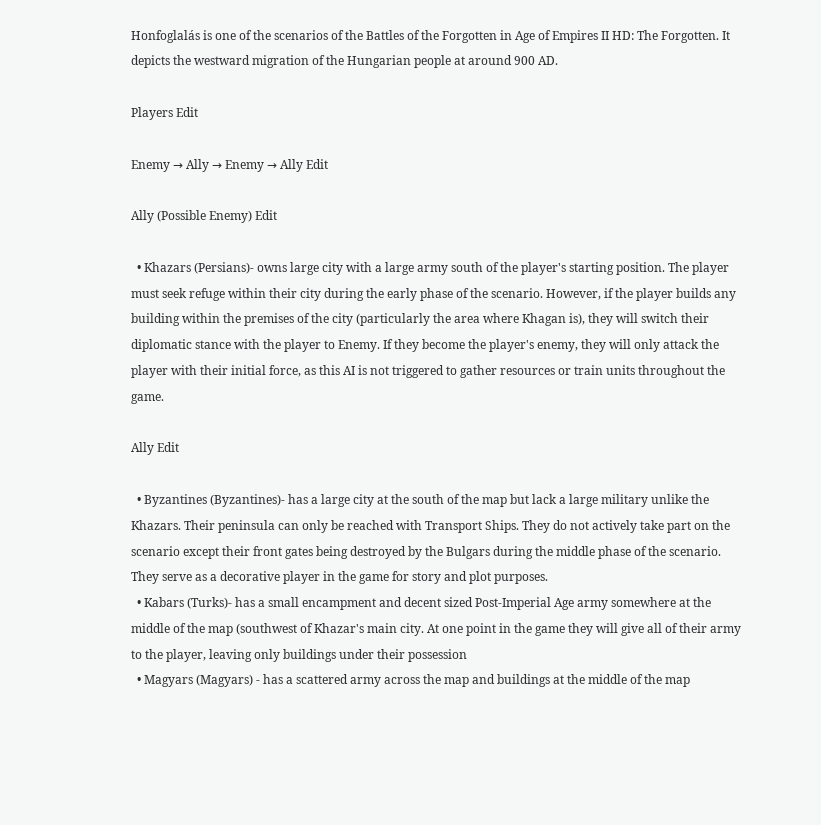Honfoglalás is one of the scenarios of the Battles of the Forgotten in Age of Empires II HD: The Forgotten. It depicts the westward migration of the Hungarian people at around 900 AD.

Players Edit

Enemy → Ally → Enemy → Ally Edit

Ally (Possible Enemy) Edit

  • Khazars (Persians)- owns large city with a large army south of the player's starting position. The player must seek refuge within their city during the early phase of the scenario. However, if the player builds any building within the premises of the city (particularly the area where Khagan is), they will switch their diplomatic stance with the player to Enemy. If they become the player's enemy, they will only attack the player with their initial force, as this AI is not triggered to gather resources or train units throughout the game.

Ally Edit

  • Byzantines (Byzantines)- has a large city at the south of the map but lack a large military unlike the Khazars. Their peninsula can only be reached with Transport Ships. They do not actively take part on the scenario except their front gates being destroyed by the Bulgars during the middle phase of the scenario. They serve as a decorative player in the game for story and plot purposes.
  • Kabars (Turks)- has a small encampment and decent sized Post-Imperial Age army somewhere at the middle of the map (southwest of Khazar's main city. At one point in the game they will give all of their army to the player, leaving only buildings under their possession
  • Magyars (Magyars) - has a scattered army across the map and buildings at the middle of the map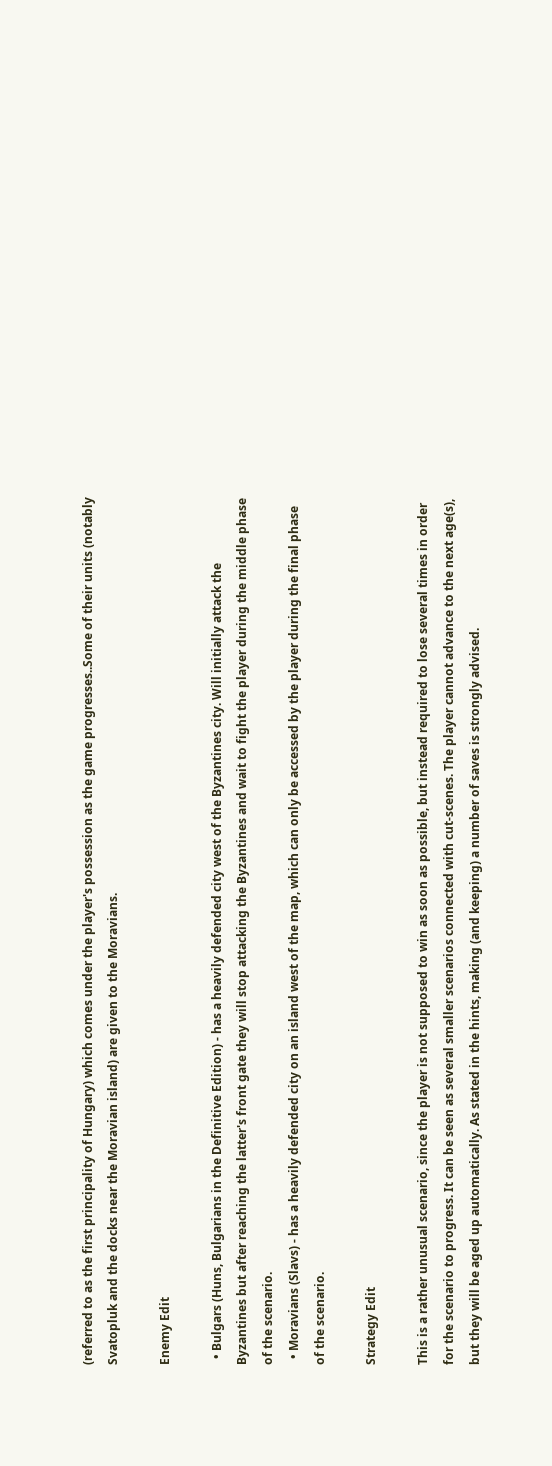(referred to as the first principality of Hungary) which comes under the player's possession as the game progresses..Some of their units (notably Svatopluk and the docks near the Moravian island) are given to the Moravians.

Enemy Edit

  • Bulgars (Huns, Bulgarians in the Definitive Edition) - has a heavily defended city west of the Byzantines city. Will initially attack the Byzantines but after reaching the latter's front gate they will stop attacking the Byzantines and wait to fight the player during the middle phase of the scenario.
  • Moravians (Slavs) - has a heavily defended city on an island west of the map, which can only be accessed by the player during the final phase of the scenario.

Strategy Edit

This is a rather unusual scenario, since the player is not supposed to win as soon as possible, but instead required to lose several times in order for the scenario to progress. It can be seen as several smaller scenarios connected with cut-scenes. The player cannot advance to the next age(s), but they will be aged up automatically. As stated in the hints, making (and keeping) a number of saves is strongly advised.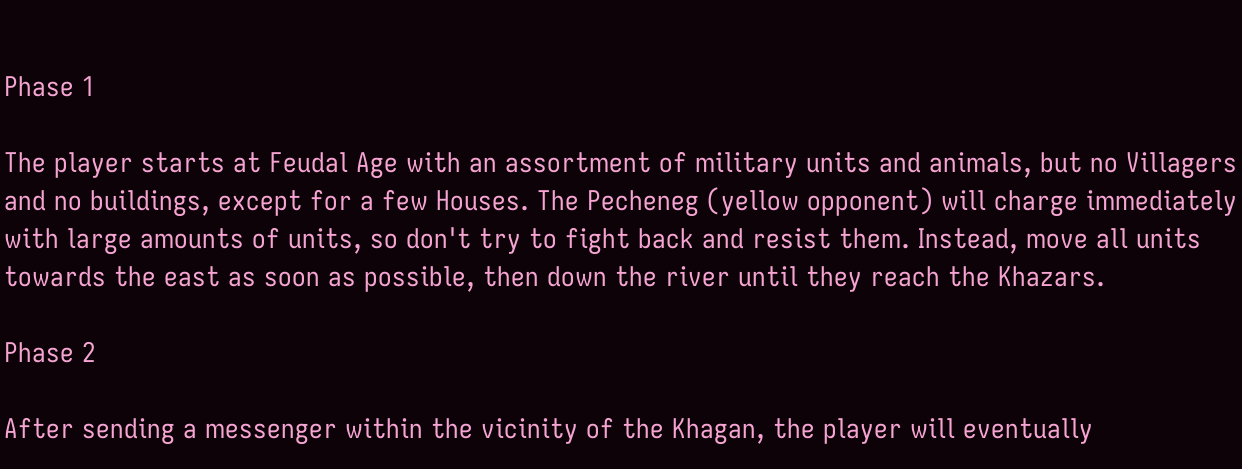Phase 1

The player starts at Feudal Age with an assortment of military units and animals, but no Villagers and no buildings, except for a few Houses. The Pecheneg (yellow opponent) will charge immediately with large amounts of units, so don't try to fight back and resist them. Instead, move all units towards the east as soon as possible, then down the river until they reach the Khazars.

Phase 2

After sending a messenger within the vicinity of the Khagan, the player will eventually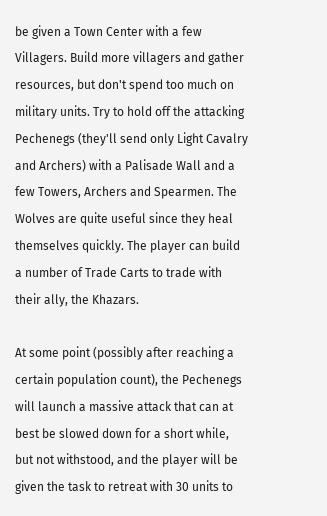be given a Town Center with a few Villagers. Build more villagers and gather resources, but don't spend too much on military units. Try to hold off the attacking Pechenegs (they'll send only Light Cavalry and Archers) with a Palisade Wall and a few Towers, Archers and Spearmen. The Wolves are quite useful since they heal themselves quickly. The player can build a number of Trade Carts to trade with their ally, the Khazars.

At some point (possibly after reaching a certain population count), the Pechenegs will launch a massive attack that can at best be slowed down for a short while, but not withstood, and the player will be given the task to retreat with 30 units to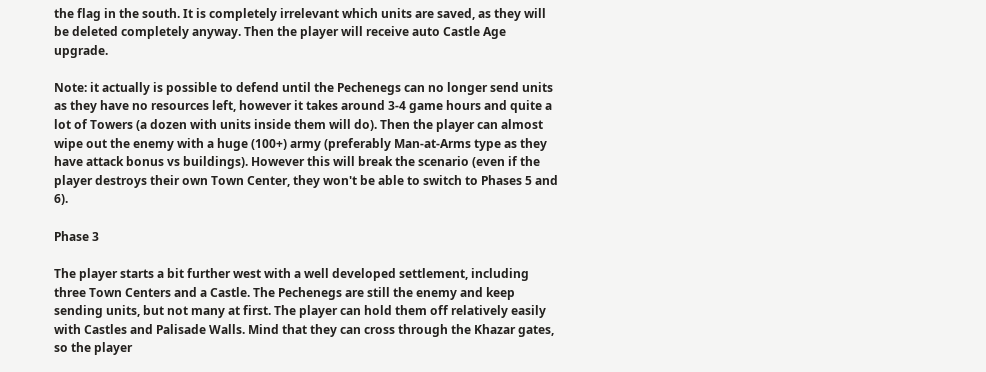the flag in the south. It is completely irrelevant which units are saved, as they will be deleted completely anyway. Then the player will receive auto Castle Age upgrade.

Note: it actually is possible to defend until the Pechenegs can no longer send units as they have no resources left, however it takes around 3-4 game hours and quite a lot of Towers (a dozen with units inside them will do). Then the player can almost wipe out the enemy with a huge (100+) army (preferably Man-at-Arms type as they have attack bonus vs buildings). However this will break the scenario (even if the player destroys their own Town Center, they won't be able to switch to Phases 5 and 6).

Phase 3

The player starts a bit further west with a well developed settlement, including three Town Centers and a Castle. The Pechenegs are still the enemy and keep sending units, but not many at first. The player can hold them off relatively easily with Castles and Palisade Walls. Mind that they can cross through the Khazar gates, so the player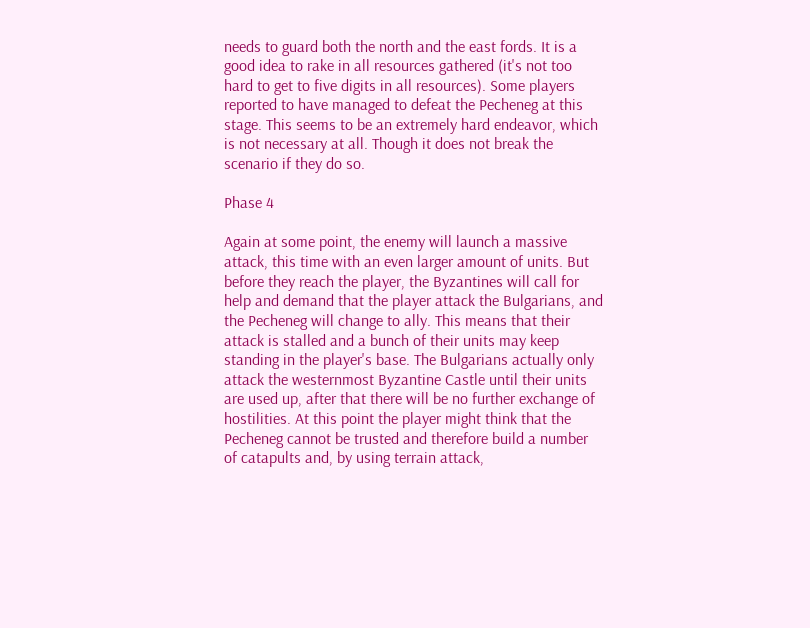needs to guard both the north and the east fords. It is a good idea to rake in all resources gathered (it's not too hard to get to five digits in all resources). Some players reported to have managed to defeat the Pecheneg at this stage. This seems to be an extremely hard endeavor, which is not necessary at all. Though it does not break the scenario if they do so.

Phase 4

Again at some point, the enemy will launch a massive attack, this time with an even larger amount of units. But before they reach the player, the Byzantines will call for help and demand that the player attack the Bulgarians, and the Pecheneg will change to ally. This means that their attack is stalled and a bunch of their units may keep standing in the player's base. The Bulgarians actually only attack the westernmost Byzantine Castle until their units are used up, after that there will be no further exchange of hostilities. At this point the player might think that the Pecheneg cannot be trusted and therefore build a number of catapults and, by using terrain attack,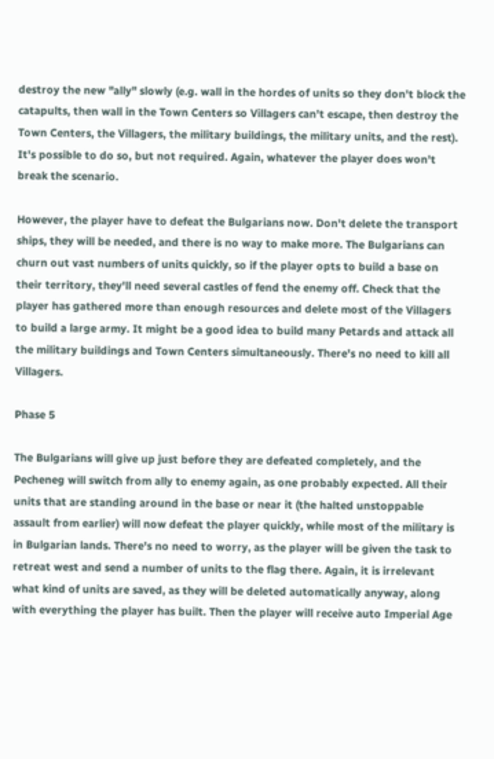destroy the new "ally" slowly (e.g. wall in the hordes of units so they don't block the catapults, then wall in the Town Centers so Villagers can't escape, then destroy the Town Centers, the Villagers, the military buildings, the military units, and the rest). It's possible to do so, but not required. Again, whatever the player does won't break the scenario.

However, the player have to defeat the Bulgarians now. Don't delete the transport ships, they will be needed, and there is no way to make more. The Bulgarians can churn out vast numbers of units quickly, so if the player opts to build a base on their territory, they'll need several castles of fend the enemy off. Check that the player has gathered more than enough resources and delete most of the Villagers to build a large army. It might be a good idea to build many Petards and attack all the military buildings and Town Centers simultaneously. There's no need to kill all Villagers.

Phase 5

The Bulgarians will give up just before they are defeated completely, and the Pecheneg will switch from ally to enemy again, as one probably expected. All their units that are standing around in the base or near it (the halted unstoppable assault from earlier) will now defeat the player quickly, while most of the military is in Bulgarian lands. There's no need to worry, as the player will be given the task to retreat west and send a number of units to the flag there. Again, it is irrelevant what kind of units are saved, as they will be deleted automatically anyway, along with everything the player has built. Then the player will receive auto Imperial Age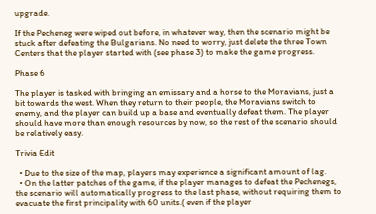upgrade.

If the Pecheneg were wiped out before, in whatever way, then the scenario might be stuck after defeating the Bulgarians. No need to worry, just delete the three Town Centers that the player started with (see phase 3) to make the game progress.

Phase 6

The player is tasked with bringing an emissary and a horse to the Moravians, just a bit towards the west. When they return to their people, the Moravians switch to enemy, and the player can build up a base and eventually defeat them. The player should have more than enough resources by now, so the rest of the scenario should be relatively easy.

Trivia Edit

  • Due to the size of the map, players may experience a significant amount of lag.
  • On the latter patches of the game, if the player manages to defeat the Pechenegs, the scenario will automatically progress to the last phase, without requiring them to evacuate the first principality with 60 units.( even if the player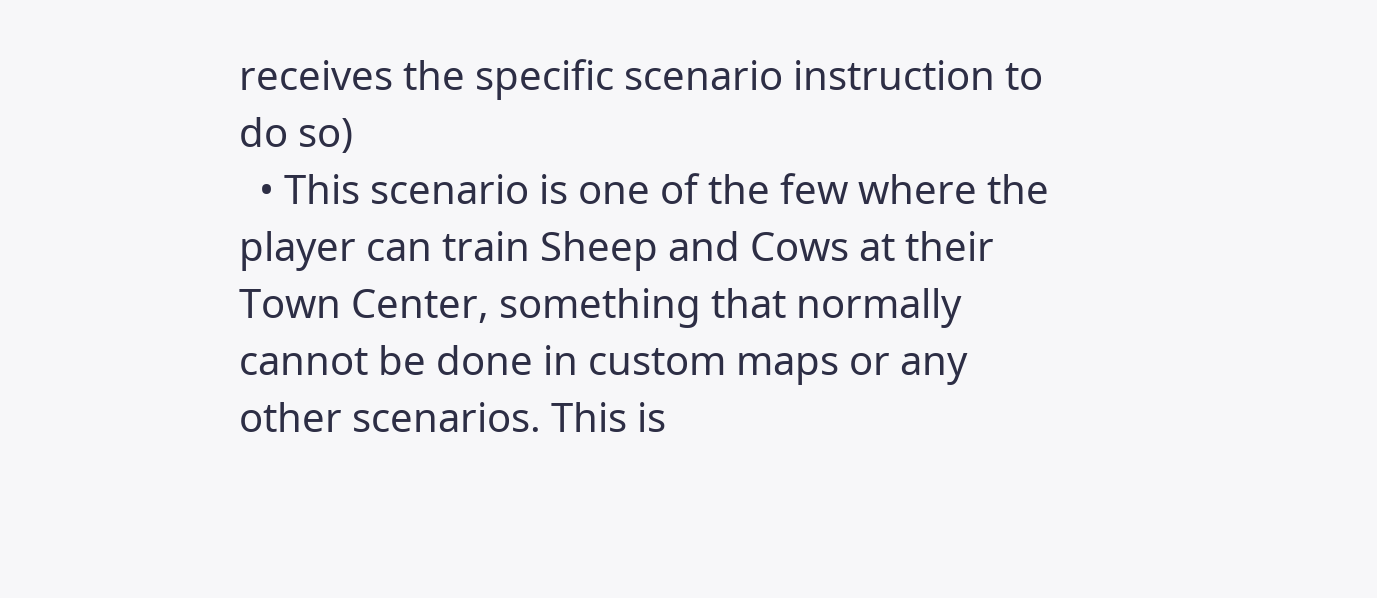receives the specific scenario instruction to do so)
  • This scenario is one of the few where the player can train Sheep and Cows at their Town Center, something that normally cannot be done in custom maps or any other scenarios. This is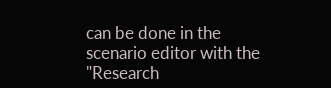can be done in the scenario editor with the "Research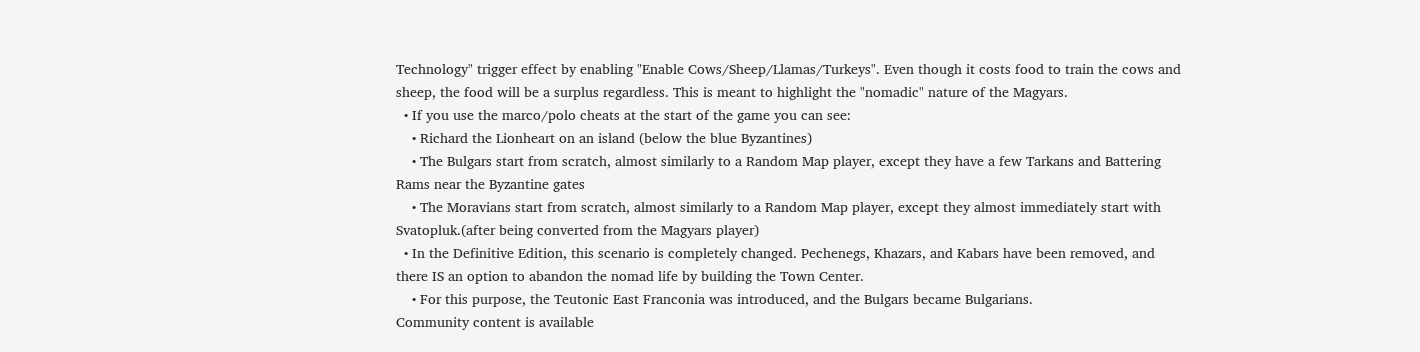Technology" trigger effect by enabling "Enable Cows/Sheep/Llamas/Turkeys". Even though it costs food to train the cows and sheep, the food will be a surplus regardless. This is meant to highlight the "nomadic" nature of the Magyars.
  • If you use the marco/polo cheats at the start of the game you can see:
    • Richard the Lionheart on an island (below the blue Byzantines)
    • The Bulgars start from scratch, almost similarly to a Random Map player, except they have a few Tarkans and Battering Rams near the Byzantine gates
    • The Moravians start from scratch, almost similarly to a Random Map player, except they almost immediately start with Svatopluk.(after being converted from the Magyars player)
  • In the Definitive Edition, this scenario is completely changed. Pechenegs, Khazars, and Kabars have been removed, and there IS an option to abandon the nomad life by building the Town Center.
    • For this purpose, the Teutonic East Franconia was introduced, and the Bulgars became Bulgarians.
Community content is available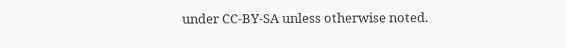under CC-BY-SA unless otherwise noted.